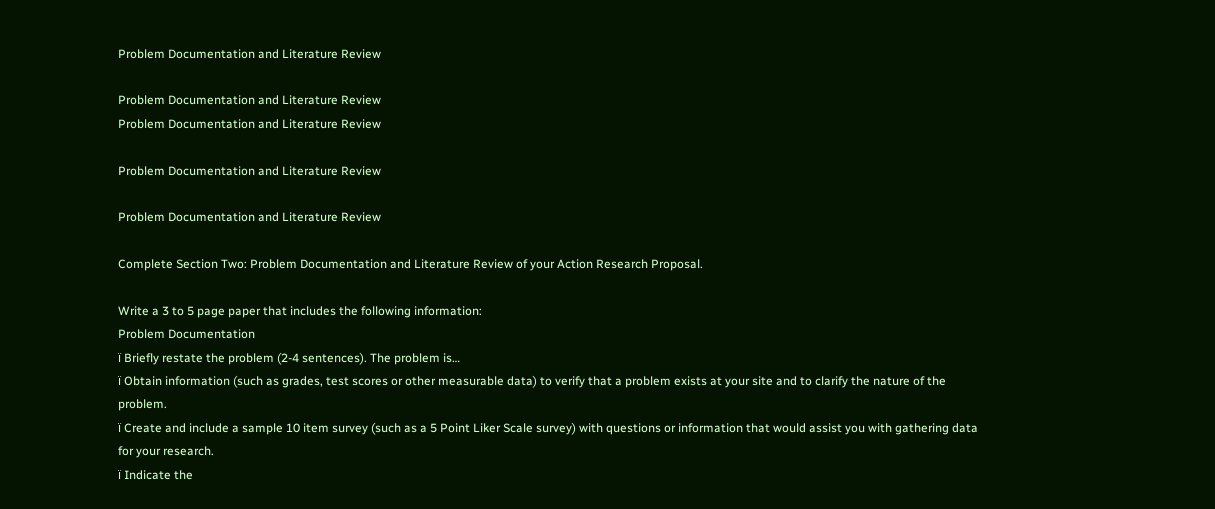Problem Documentation and Literature Review

Problem Documentation and Literature Review
Problem Documentation and Literature Review

Problem Documentation and Literature Review

Problem Documentation and Literature Review

Complete Section Two: Problem Documentation and Literature Review of your Action Research Proposal.

Write a 3 to 5 page paper that includes the following information:
Problem Documentation
ï Briefly restate the problem (2-4 sentences). The problem is…
ï Obtain information (such as grades, test scores or other measurable data) to verify that a problem exists at your site and to clarify the nature of the problem.
ï Create and include a sample 10 item survey (such as a 5 Point Liker Scale survey) with questions or information that would assist you with gathering data for your research.
ï Indicate the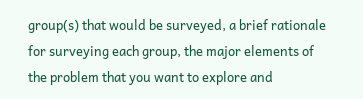group(s) that would be surveyed, a brief rationale for surveying each group, the major elements of the problem that you want to explore and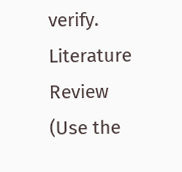verify.
Literature Review (Use the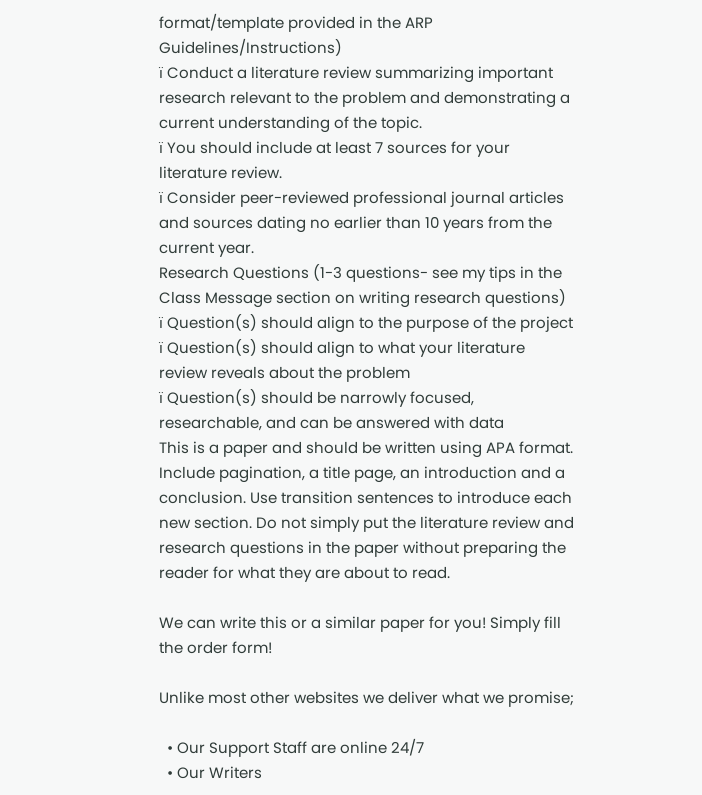format/template provided in the ARP Guidelines/Instructions)
ï Conduct a literature review summarizing important research relevant to the problem and demonstrating a current understanding of the topic.
ï You should include at least 7 sources for your literature review.
ï Consider peer-reviewed professional journal articles and sources dating no earlier than 10 years from the current year.
Research Questions (1-3 questions- see my tips in the Class Message section on writing research questions)
ï Question(s) should align to the purpose of the project
ï Question(s) should align to what your literature review reveals about the problem
ï Question(s) should be narrowly focused, researchable, and can be answered with data
This is a paper and should be written using APA format. Include pagination, a title page, an introduction and a conclusion. Use transition sentences to introduce each new section. Do not simply put the literature review and research questions in the paper without preparing the reader for what they are about to read.

We can write this or a similar paper for you! Simply fill the order form!

Unlike most other websites we deliver what we promise;

  • Our Support Staff are online 24/7
  • Our Writers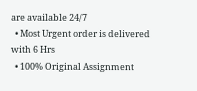are available 24/7
  • Most Urgent order is delivered with 6 Hrs
  • 100% Original Assignment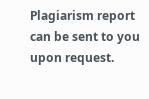Plagiarism report can be sent to you upon request.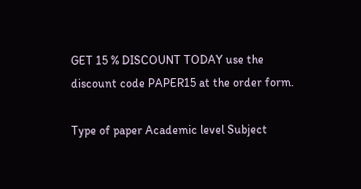GET 15 % DISCOUNT TODAY use the discount code PAPER15 at the order form.

Type of paper Academic level Subject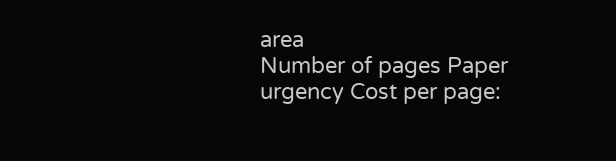area
Number of pages Paper urgency Cost per page: